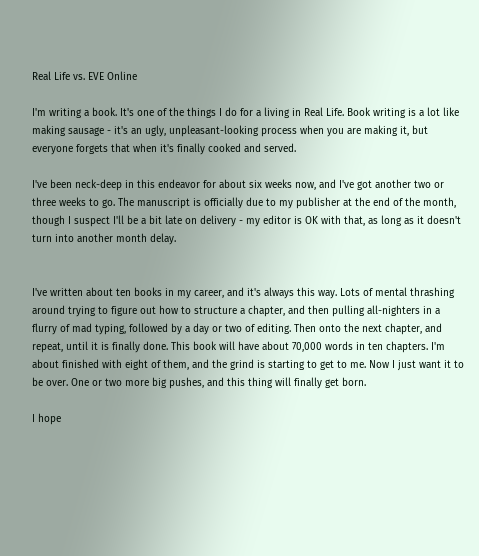Real Life vs. EVE Online

I'm writing a book. It's one of the things I do for a living in Real Life. Book writing is a lot like making sausage - it's an ugly, unpleasant-looking process when you are making it, but everyone forgets that when it's finally cooked and served.

I've been neck-deep in this endeavor for about six weeks now, and I've got another two or three weeks to go. The manuscript is officially due to my publisher at the end of the month, though I suspect I'll be a bit late on delivery - my editor is OK with that, as long as it doesn't turn into another month delay.


I've written about ten books in my career, and it's always this way. Lots of mental thrashing around trying to figure out how to structure a chapter, and then pulling all-nighters in a flurry of mad typing, followed by a day or two of editing. Then onto the next chapter, and repeat, until it is finally done. This book will have about 70,000 words in ten chapters. I'm about finished with eight of them, and the grind is starting to get to me. Now I just want it to be over. One or two more big pushes, and this thing will finally get born.

I hope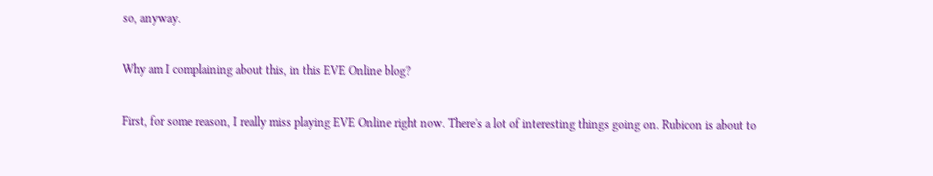so, anyway.

Why am I complaining about this, in this EVE Online blog?

First, for some reason, I really miss playing EVE Online right now. There's a lot of interesting things going on. Rubicon is about to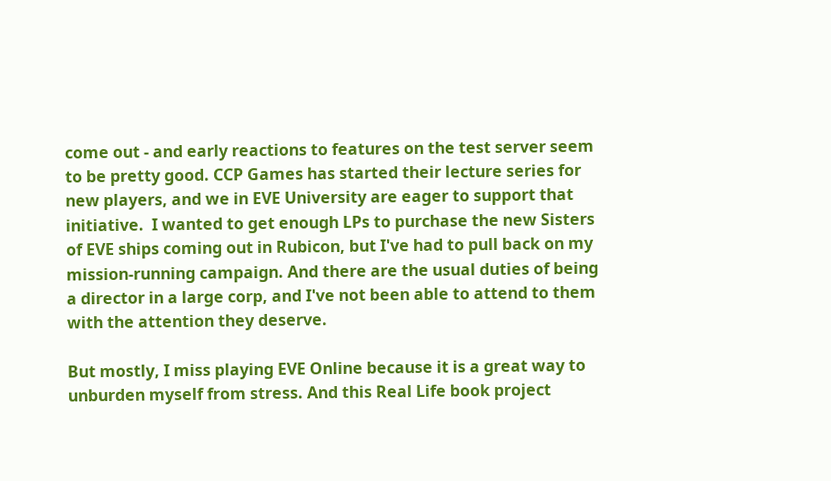come out - and early reactions to features on the test server seem to be pretty good. CCP Games has started their lecture series for new players, and we in EVE University are eager to support that initiative.  I wanted to get enough LPs to purchase the new Sisters of EVE ships coming out in Rubicon, but I've had to pull back on my mission-running campaign. And there are the usual duties of being a director in a large corp, and I've not been able to attend to them with the attention they deserve.

But mostly, I miss playing EVE Online because it is a great way to unburden myself from stress. And this Real Life book project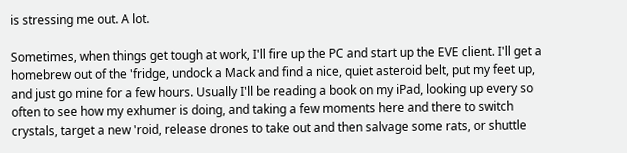is stressing me out. A lot.

Sometimes, when things get tough at work, I'll fire up the PC and start up the EVE client. I'll get a homebrew out of the 'fridge, undock a Mack and find a nice, quiet asteroid belt, put my feet up, and just go mine for a few hours. Usually I'll be reading a book on my iPad, looking up every so often to see how my exhumer is doing, and taking a few moments here and there to switch crystals, target a new 'roid, release drones to take out and then salvage some rats, or shuttle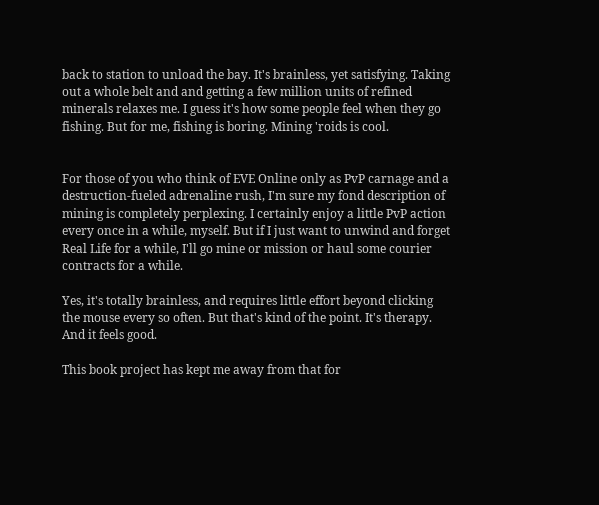back to station to unload the bay. It's brainless, yet satisfying. Taking out a whole belt and and getting a few million units of refined minerals relaxes me. I guess it's how some people feel when they go fishing. But for me, fishing is boring. Mining 'roids is cool.


For those of you who think of EVE Online only as PvP carnage and a destruction-fueled adrenaline rush, I'm sure my fond description of mining is completely perplexing. I certainly enjoy a little PvP action every once in a while, myself. But if I just want to unwind and forget Real Life for a while, I'll go mine or mission or haul some courier contracts for a while.

Yes, it's totally brainless, and requires little effort beyond clicking the mouse every so often. But that's kind of the point. It's therapy. And it feels good.

This book project has kept me away from that for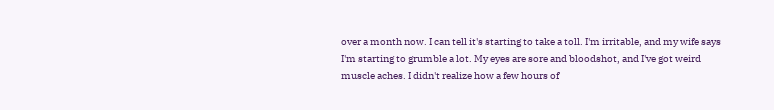over a month now. I can tell it's starting to take a toll. I'm irritable, and my wife says I'm starting to grumble a lot. My eyes are sore and bloodshot, and I've got weird muscle aches. I didn't realize how a few hours of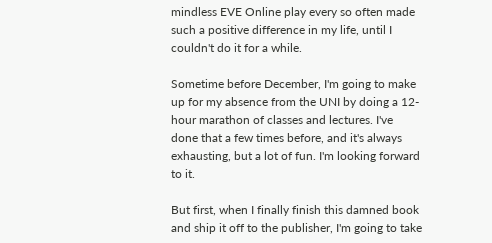mindless EVE Online play every so often made such a positive difference in my life, until I couldn't do it for a while.

Sometime before December, I'm going to make up for my absence from the UNI by doing a 12-hour marathon of classes and lectures. I've done that a few times before, and it's always exhausting, but a lot of fun. I'm looking forward to it.

But first, when I finally finish this damned book and ship it off to the publisher, I'm going to take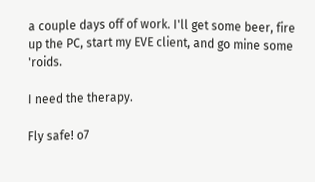a couple days off of work. I'll get some beer, fire up the PC, start my EVE client, and go mine some 'roids.

I need the therapy.

Fly safe! o7